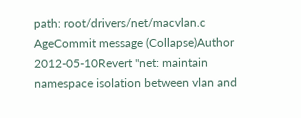path: root/drivers/net/macvlan.c
AgeCommit message (Collapse)Author
2012-05-10Revert "net: maintain namespace isolation between vlan and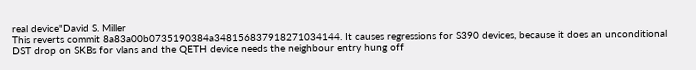real device"David S. Miller
This reverts commit 8a83a00b0735190384a348156837918271034144. It causes regressions for S390 devices, because it does an unconditional DST drop on SKBs for vlans and the QETH device needs the neighbour entry hung off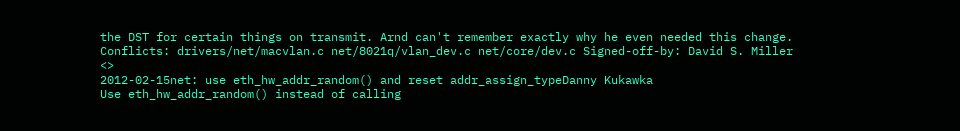the DST for certain things on transmit. Arnd can't remember exactly why he even needed this change. Conflicts: drivers/net/macvlan.c net/8021q/vlan_dev.c net/core/dev.c Signed-off-by: David S. Miller <>
2012-02-15net: use eth_hw_addr_random() and reset addr_assign_typeDanny Kukawka
Use eth_hw_addr_random() instead of calling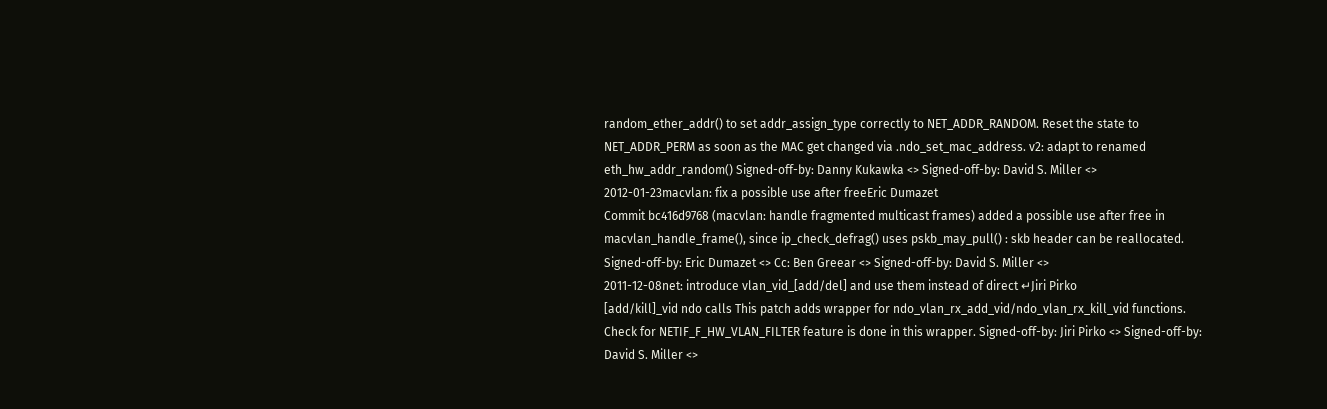random_ether_addr() to set addr_assign_type correctly to NET_ADDR_RANDOM. Reset the state to NET_ADDR_PERM as soon as the MAC get changed via .ndo_set_mac_address. v2: adapt to renamed eth_hw_addr_random() Signed-off-by: Danny Kukawka <> Signed-off-by: David S. Miller <>
2012-01-23macvlan: fix a possible use after freeEric Dumazet
Commit bc416d9768 (macvlan: handle fragmented multicast frames) added a possible use after free in macvlan_handle_frame(), since ip_check_defrag() uses pskb_may_pull() : skb header can be reallocated. Signed-off-by: Eric Dumazet <> Cc: Ben Greear <> Signed-off-by: David S. Miller <>
2011-12-08net: introduce vlan_vid_[add/del] and use them instead of direct ↵Jiri Pirko
[add/kill]_vid ndo calls This patch adds wrapper for ndo_vlan_rx_add_vid/ndo_vlan_rx_kill_vid functions. Check for NETIF_F_HW_VLAN_FILTER feature is done in this wrapper. Signed-off-by: Jiri Pirko <> Signed-off-by: David S. Miller <>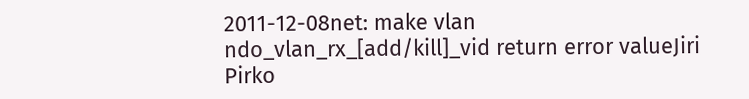2011-12-08net: make vlan ndo_vlan_rx_[add/kill]_vid return error valueJiri Pirko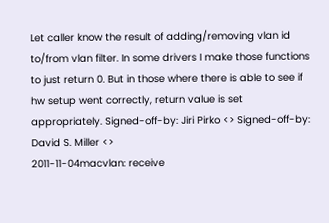Let caller know the result of adding/removing vlan id to/from vlan filter. In some drivers I make those functions to just return 0. But in those where there is able to see if hw setup went correctly, return value is set appropriately. Signed-off-by: Jiri Pirko <> Signed-off-by: David S. Miller <>
2011-11-04macvlan: receive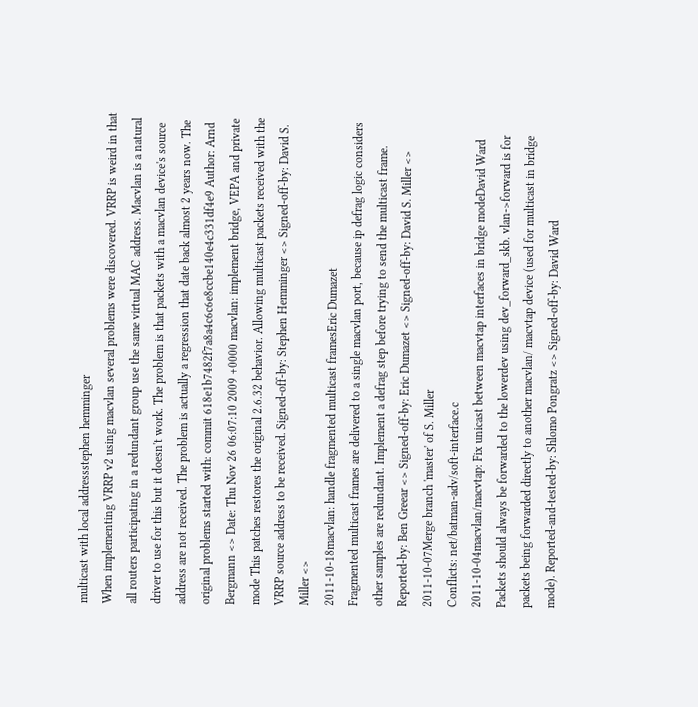multicast with local addressstephen hemminger
When implementing VRRP v2 using macvlan several problems were discovered. VRRP is weird in that all routers participating in a redundant group use the same virtual MAC address. Macvlan is a natural driver to use for this but it doesn't work. The problem is that packets with a macvlan device's source address are not received. The problem is actually a regression that date back almost 2 years now. The original problems started with: commit 618e1b7482f7a8a4c6c6e8ccbe140e4c331df4e9 Author: Arnd Bergmann <> Date: Thu Nov 26 06:07:10 2009 +0000 macvlan: implement bridge, VEPA and private mode This patches restores the original 2.6.32 behavior. Allowing multicast packets received with the VRRP source address to be received. Signed-off-by: Stephen Hemminger <> Signed-off-by: David S. Miller <>
2011-10-18macvlan: handle fragmented multicast framesEric Dumazet
Fragmented multicast frames are delivered to a single macvlan port, because ip defrag logic considers other samples are redundant. Implement a defrag step before trying to send the multicast frame. Reported-by: Ben Greear <> Signed-off-by: Eric Dumazet <> Signed-off-by: David S. Miller <>
2011-10-07Merge branch 'master' of S. Miller
Conflicts: net/batman-adv/soft-interface.c
2011-10-04macvlan/macvtap: Fix unicast between macvtap interfaces in bridge modeDavid Ward
Packets should always be forwarded to the lowerdev using dev_forward_skb. vlan->forward is for packets being forwarded directly to another macvlan/ macvtap device (used for multicast in bridge mode). Reported-and-tested-by: Shlomo Pongratz <> Signed-off-by: David Ward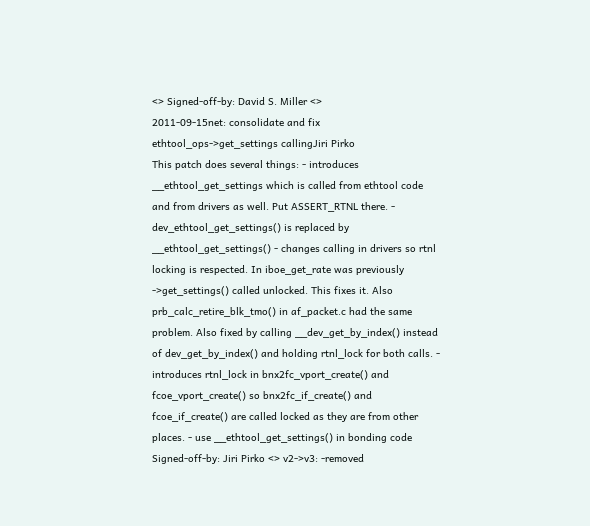<> Signed-off-by: David S. Miller <>
2011-09-15net: consolidate and fix ethtool_ops->get_settings callingJiri Pirko
This patch does several things: - introduces __ethtool_get_settings which is called from ethtool code and from drivers as well. Put ASSERT_RTNL there. - dev_ethtool_get_settings() is replaced by __ethtool_get_settings() - changes calling in drivers so rtnl locking is respected. In iboe_get_rate was previously ->get_settings() called unlocked. This fixes it. Also prb_calc_retire_blk_tmo() in af_packet.c had the same problem. Also fixed by calling __dev_get_by_index() instead of dev_get_by_index() and holding rtnl_lock for both calls. - introduces rtnl_lock in bnx2fc_vport_create() and fcoe_vport_create() so bnx2fc_if_create() and fcoe_if_create() are called locked as they are from other places. - use __ethtool_get_settings() in bonding code Signed-off-by: Jiri Pirko <> v2->v3: -removed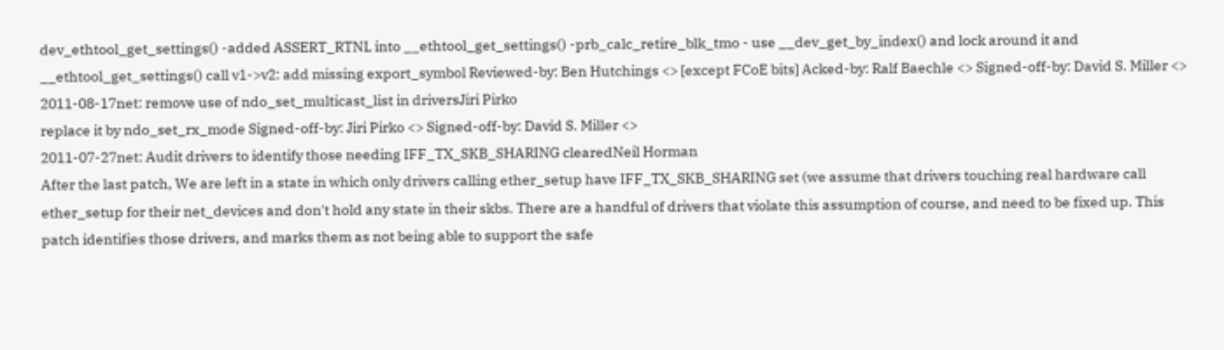dev_ethtool_get_settings() -added ASSERT_RTNL into __ethtool_get_settings() -prb_calc_retire_blk_tmo - use __dev_get_by_index() and lock around it and __ethtool_get_settings() call v1->v2: add missing export_symbol Reviewed-by: Ben Hutchings <> [except FCoE bits] Acked-by: Ralf Baechle <> Signed-off-by: David S. Miller <>
2011-08-17net: remove use of ndo_set_multicast_list in driversJiri Pirko
replace it by ndo_set_rx_mode Signed-off-by: Jiri Pirko <> Signed-off-by: David S. Miller <>
2011-07-27net: Audit drivers to identify those needing IFF_TX_SKB_SHARING clearedNeil Horman
After the last patch, We are left in a state in which only drivers calling ether_setup have IFF_TX_SKB_SHARING set (we assume that drivers touching real hardware call ether_setup for their net_devices and don't hold any state in their skbs. There are a handful of drivers that violate this assumption of course, and need to be fixed up. This patch identifies those drivers, and marks them as not being able to support the safe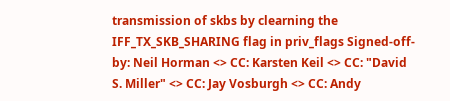transmission of skbs by clearning the IFF_TX_SKB_SHARING flag in priv_flags Signed-off-by: Neil Horman <> CC: Karsten Keil <> CC: "David S. Miller" <> CC: Jay Vosburgh <> CC: Andy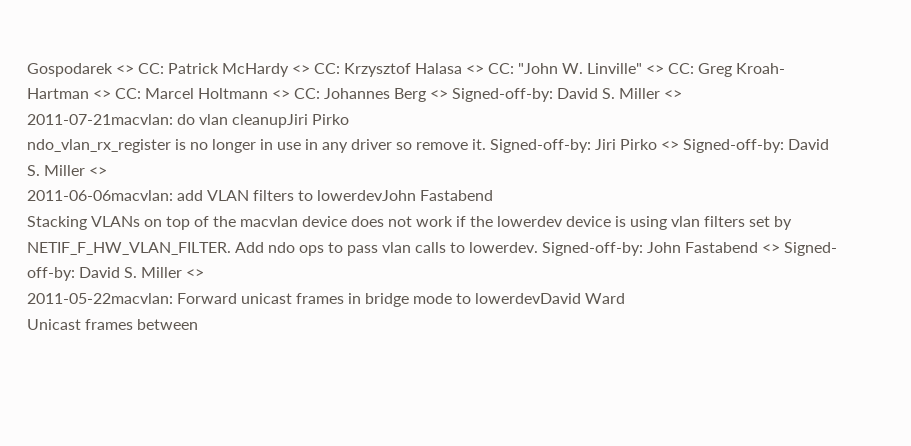Gospodarek <> CC: Patrick McHardy <> CC: Krzysztof Halasa <> CC: "John W. Linville" <> CC: Greg Kroah-Hartman <> CC: Marcel Holtmann <> CC: Johannes Berg <> Signed-off-by: David S. Miller <>
2011-07-21macvlan: do vlan cleanupJiri Pirko
ndo_vlan_rx_register is no longer in use in any driver so remove it. Signed-off-by: Jiri Pirko <> Signed-off-by: David S. Miller <>
2011-06-06macvlan: add VLAN filters to lowerdevJohn Fastabend
Stacking VLANs on top of the macvlan device does not work if the lowerdev device is using vlan filters set by NETIF_F_HW_VLAN_FILTER. Add ndo ops to pass vlan calls to lowerdev. Signed-off-by: John Fastabend <> Signed-off-by: David S. Miller <>
2011-05-22macvlan: Forward unicast frames in bridge mode to lowerdevDavid Ward
Unicast frames between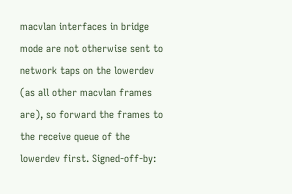macvlan interfaces in bridge mode are not otherwise sent to network taps on the lowerdev (as all other macvlan frames are), so forward the frames to the receive queue of the lowerdev first. Signed-off-by: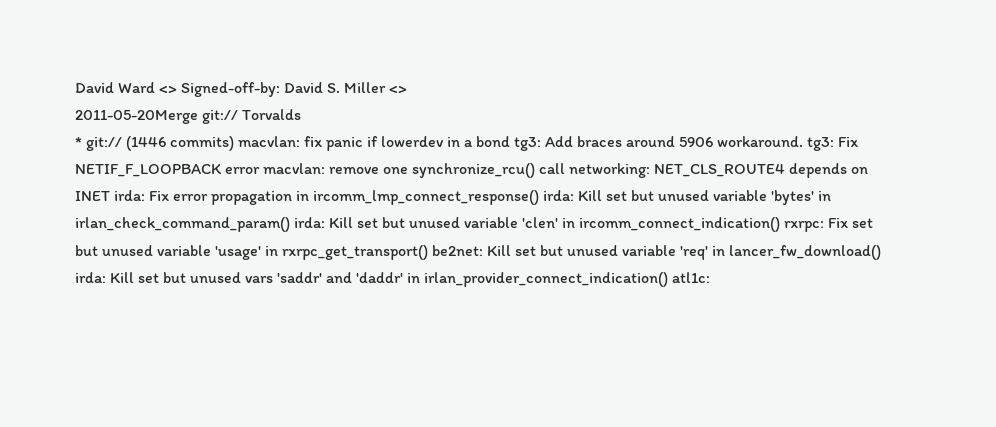David Ward <> Signed-off-by: David S. Miller <>
2011-05-20Merge git:// Torvalds
* git:// (1446 commits) macvlan: fix panic if lowerdev in a bond tg3: Add braces around 5906 workaround. tg3: Fix NETIF_F_LOOPBACK error macvlan: remove one synchronize_rcu() call networking: NET_CLS_ROUTE4 depends on INET irda: Fix error propagation in ircomm_lmp_connect_response() irda: Kill set but unused variable 'bytes' in irlan_check_command_param() irda: Kill set but unused variable 'clen' in ircomm_connect_indication() rxrpc: Fix set but unused variable 'usage' in rxrpc_get_transport() be2net: Kill set but unused variable 'req' in lancer_fw_download() irda: Kill set but unused vars 'saddr' and 'daddr' in irlan_provider_connect_indication() atl1c: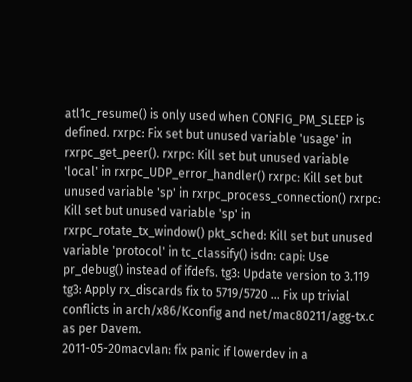atl1c_resume() is only used when CONFIG_PM_SLEEP is defined. rxrpc: Fix set but unused variable 'usage' in rxrpc_get_peer(). rxrpc: Kill set but unused variable 'local' in rxrpc_UDP_error_handler() rxrpc: Kill set but unused variable 'sp' in rxrpc_process_connection() rxrpc: Kill set but unused variable 'sp' in rxrpc_rotate_tx_window() pkt_sched: Kill set but unused variable 'protocol' in tc_classify() isdn: capi: Use pr_debug() instead of ifdefs. tg3: Update version to 3.119 tg3: Apply rx_discards fix to 5719/5720 ... Fix up trivial conflicts in arch/x86/Kconfig and net/mac80211/agg-tx.c as per Davem.
2011-05-20macvlan: fix panic if lowerdev in a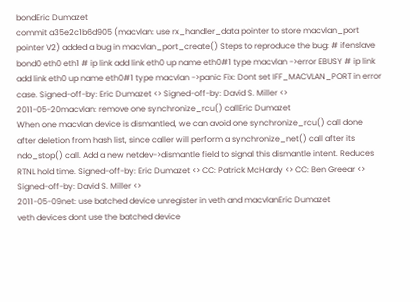bondEric Dumazet
commit a35e2c1b6d905 (macvlan: use rx_handler_data pointer to store macvlan_port pointer V2) added a bug in macvlan_port_create() Steps to reproduce the bug: # ifenslave bond0 eth0 eth1 # ip link add link eth0 up name eth0#1 type macvlan ->error EBUSY # ip link add link eth0 up name eth0#1 type macvlan ->panic Fix: Dont set IFF_MACVLAN_PORT in error case. Signed-off-by: Eric Dumazet <> Signed-off-by: David S. Miller <>
2011-05-20macvlan: remove one synchronize_rcu() callEric Dumazet
When one macvlan device is dismantled, we can avoid one synchronize_rcu() call done after deletion from hash list, since caller will perform a synchronize_net() call after its ndo_stop() call. Add a new netdev->dismantle field to signal this dismantle intent. Reduces RTNL hold time. Signed-off-by: Eric Dumazet <> CC: Patrick McHardy <> CC: Ben Greear <> Signed-off-by: David S. Miller <>
2011-05-09net: use batched device unregister in veth and macvlanEric Dumazet
veth devices dont use the batched device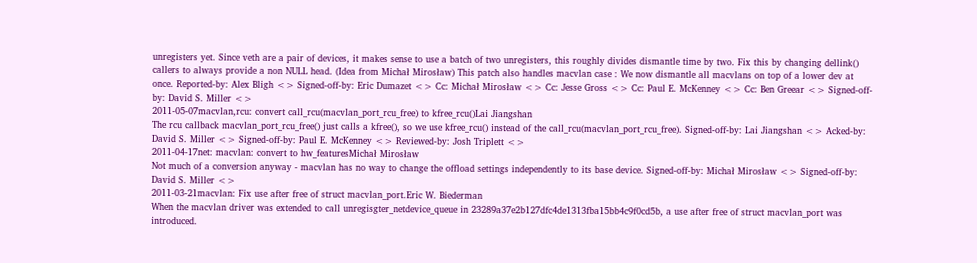unregisters yet. Since veth are a pair of devices, it makes sense to use a batch of two unregisters, this roughly divides dismantle time by two. Fix this by changing dellink() callers to always provide a non NULL head. (Idea from Michał Mirosław) This patch also handles macvlan case : We now dismantle all macvlans on top of a lower dev at once. Reported-by: Alex Bligh <> Signed-off-by: Eric Dumazet <> Cc: Michał Mirosław <> Cc: Jesse Gross <> Cc: Paul E. McKenney <> Cc: Ben Greear <> Signed-off-by: David S. Miller <>
2011-05-07macvlan,rcu: convert call_rcu(macvlan_port_rcu_free) to kfree_rcu()Lai Jiangshan
The rcu callback macvlan_port_rcu_free() just calls a kfree(), so we use kfree_rcu() instead of the call_rcu(macvlan_port_rcu_free). Signed-off-by: Lai Jiangshan <> Acked-by: David S. Miller <> Signed-off-by: Paul E. McKenney <> Reviewed-by: Josh Triplett <>
2011-04-17net: macvlan: convert to hw_featuresMichał Mirosław
Not much of a conversion anyway - macvlan has no way to change the offload settings independently to its base device. Signed-off-by: Michał Mirosław <> Signed-off-by: David S. Miller <>
2011-03-21macvlan: Fix use after free of struct macvlan_port.Eric W. Biederman
When the macvlan driver was extended to call unregisgter_netdevice_queue in 23289a37e2b127dfc4de1313fba15bb4c9f0cd5b, a use after free of struct macvlan_port was introduced.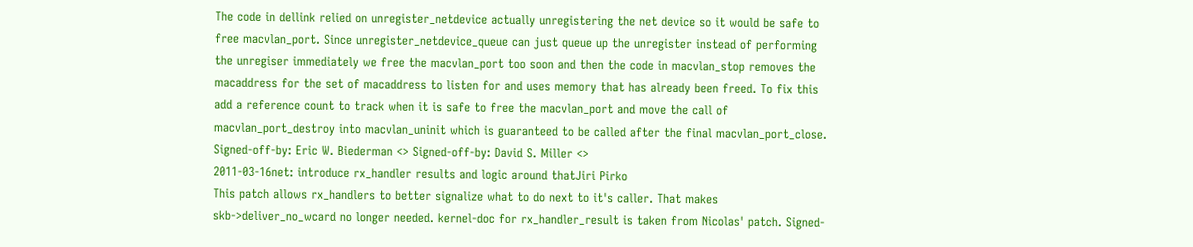The code in dellink relied on unregister_netdevice actually unregistering the net device so it would be safe to free macvlan_port. Since unregister_netdevice_queue can just queue up the unregister instead of performing the unregiser immediately we free the macvlan_port too soon and then the code in macvlan_stop removes the macaddress for the set of macaddress to listen for and uses memory that has already been freed. To fix this add a reference count to track when it is safe to free the macvlan_port and move the call of macvlan_port_destroy into macvlan_uninit which is guaranteed to be called after the final macvlan_port_close. Signed-off-by: Eric W. Biederman <> Signed-off-by: David S. Miller <>
2011-03-16net: introduce rx_handler results and logic around thatJiri Pirko
This patch allows rx_handlers to better signalize what to do next to it's caller. That makes skb->deliver_no_wcard no longer needed. kernel-doc for rx_handler_result is taken from Nicolas' patch. Signed-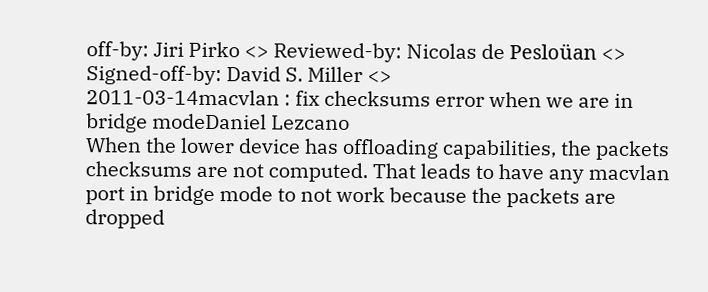off-by: Jiri Pirko <> Reviewed-by: Nicolas de Pesloüan <> Signed-off-by: David S. Miller <>
2011-03-14macvlan : fix checksums error when we are in bridge modeDaniel Lezcano
When the lower device has offloading capabilities, the packets checksums are not computed. That leads to have any macvlan port in bridge mode to not work because the packets are dropped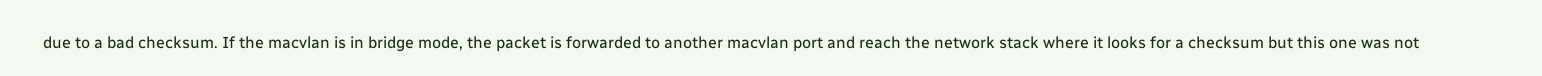due to a bad checksum. If the macvlan is in bridge mode, the packet is forwarded to another macvlan port and reach the network stack where it looks for a checksum but this one was not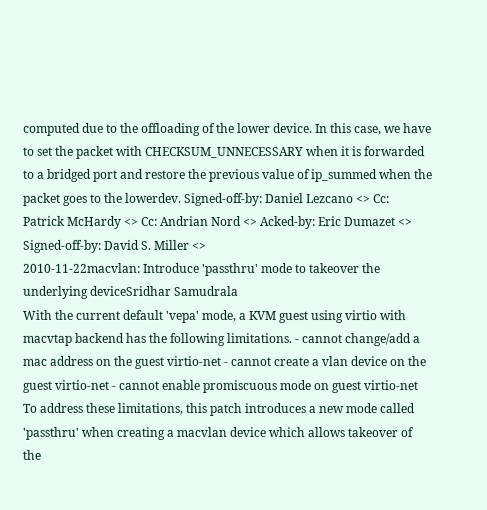computed due to the offloading of the lower device. In this case, we have to set the packet with CHECKSUM_UNNECESSARY when it is forwarded to a bridged port and restore the previous value of ip_summed when the packet goes to the lowerdev. Signed-off-by: Daniel Lezcano <> Cc: Patrick McHardy <> Cc: Andrian Nord <> Acked-by: Eric Dumazet <> Signed-off-by: David S. Miller <>
2010-11-22macvlan: Introduce 'passthru' mode to takeover the underlying deviceSridhar Samudrala
With the current default 'vepa' mode, a KVM guest using virtio with macvtap backend has the following limitations. - cannot change/add a mac address on the guest virtio-net - cannot create a vlan device on the guest virtio-net - cannot enable promiscuous mode on guest virtio-net To address these limitations, this patch introduces a new mode called 'passthru' when creating a macvlan device which allows takeover of the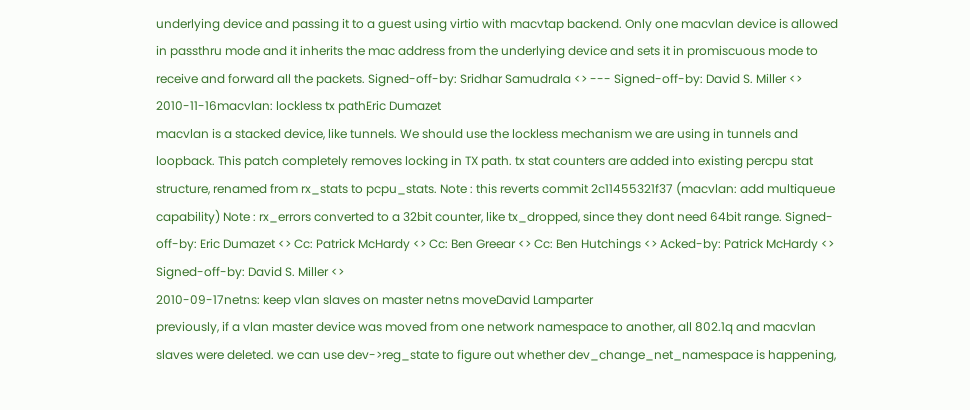underlying device and passing it to a guest using virtio with macvtap backend. Only one macvlan device is allowed in passthru mode and it inherits the mac address from the underlying device and sets it in promiscuous mode to receive and forward all the packets. Signed-off-by: Sridhar Samudrala <> --- Signed-off-by: David S. Miller <>
2010-11-16macvlan: lockless tx pathEric Dumazet
macvlan is a stacked device, like tunnels. We should use the lockless mechanism we are using in tunnels and loopback. This patch completely removes locking in TX path. tx stat counters are added into existing percpu stat structure, renamed from rx_stats to pcpu_stats. Note : this reverts commit 2c11455321f37 (macvlan: add multiqueue capability) Note : rx_errors converted to a 32bit counter, like tx_dropped, since they dont need 64bit range. Signed-off-by: Eric Dumazet <> Cc: Patrick McHardy <> Cc: Ben Greear <> Cc: Ben Hutchings <> Acked-by: Patrick McHardy <> Signed-off-by: David S. Miller <>
2010-09-17netns: keep vlan slaves on master netns moveDavid Lamparter
previously, if a vlan master device was moved from one network namespace to another, all 802.1q and macvlan slaves were deleted. we can use dev->reg_state to figure out whether dev_change_net_namespace is happening,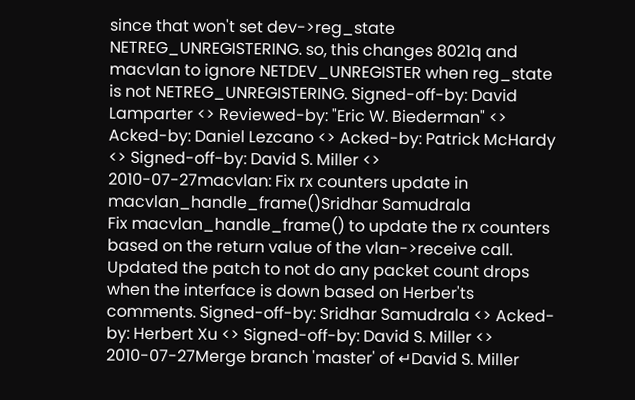since that won't set dev->reg_state NETREG_UNREGISTERING. so, this changes 8021q and macvlan to ignore NETDEV_UNREGISTER when reg_state is not NETREG_UNREGISTERING. Signed-off-by: David Lamparter <> Reviewed-by: "Eric W. Biederman" <> Acked-by: Daniel Lezcano <> Acked-by: Patrick McHardy <> Signed-off-by: David S. Miller <>
2010-07-27macvlan: Fix rx counters update in macvlan_handle_frame()Sridhar Samudrala
Fix macvlan_handle_frame() to update the rx counters based on the return value of the vlan->receive call. Updated the patch to not do any packet count drops when the interface is down based on Herber'ts comments. Signed-off-by: Sridhar Samudrala <> Acked-by: Herbert Xu <> Signed-off-by: David S. Miller <>
2010-07-27Merge branch 'master' of ↵David S. Miller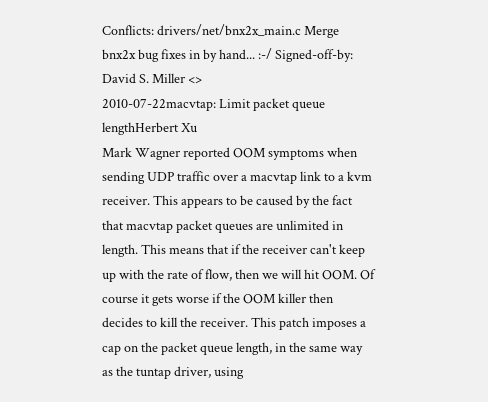Conflicts: drivers/net/bnx2x_main.c Merge bnx2x bug fixes in by hand... :-/ Signed-off-by: David S. Miller <>
2010-07-22macvtap: Limit packet queue lengthHerbert Xu
Mark Wagner reported OOM symptoms when sending UDP traffic over a macvtap link to a kvm receiver. This appears to be caused by the fact that macvtap packet queues are unlimited in length. This means that if the receiver can't keep up with the rate of flow, then we will hit OOM. Of course it gets worse if the OOM killer then decides to kill the receiver. This patch imposes a cap on the packet queue length, in the same way as the tuntap driver, using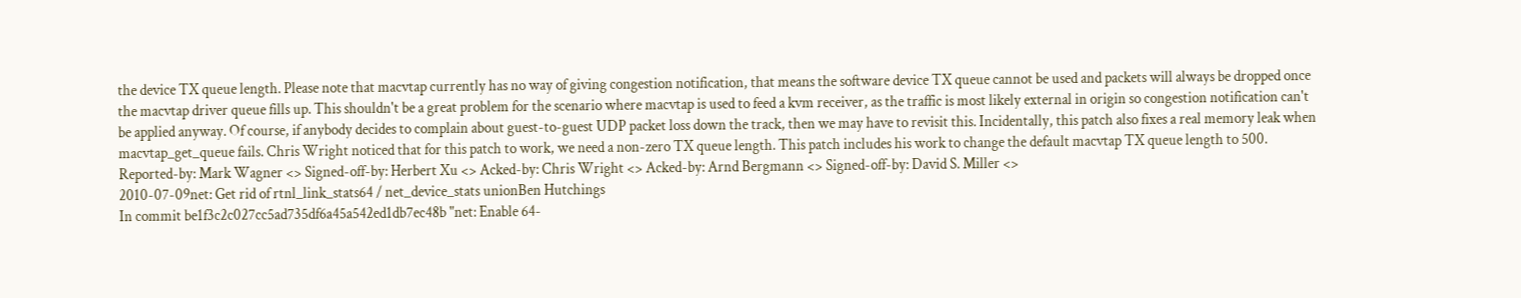the device TX queue length. Please note that macvtap currently has no way of giving congestion notification, that means the software device TX queue cannot be used and packets will always be dropped once the macvtap driver queue fills up. This shouldn't be a great problem for the scenario where macvtap is used to feed a kvm receiver, as the traffic is most likely external in origin so congestion notification can't be applied anyway. Of course, if anybody decides to complain about guest-to-guest UDP packet loss down the track, then we may have to revisit this. Incidentally, this patch also fixes a real memory leak when macvtap_get_queue fails. Chris Wright noticed that for this patch to work, we need a non-zero TX queue length. This patch includes his work to change the default macvtap TX queue length to 500. Reported-by: Mark Wagner <> Signed-off-by: Herbert Xu <> Acked-by: Chris Wright <> Acked-by: Arnd Bergmann <> Signed-off-by: David S. Miller <>
2010-07-09net: Get rid of rtnl_link_stats64 / net_device_stats unionBen Hutchings
In commit be1f3c2c027cc5ad735df6a45a542ed1db7ec48b "net: Enable 64-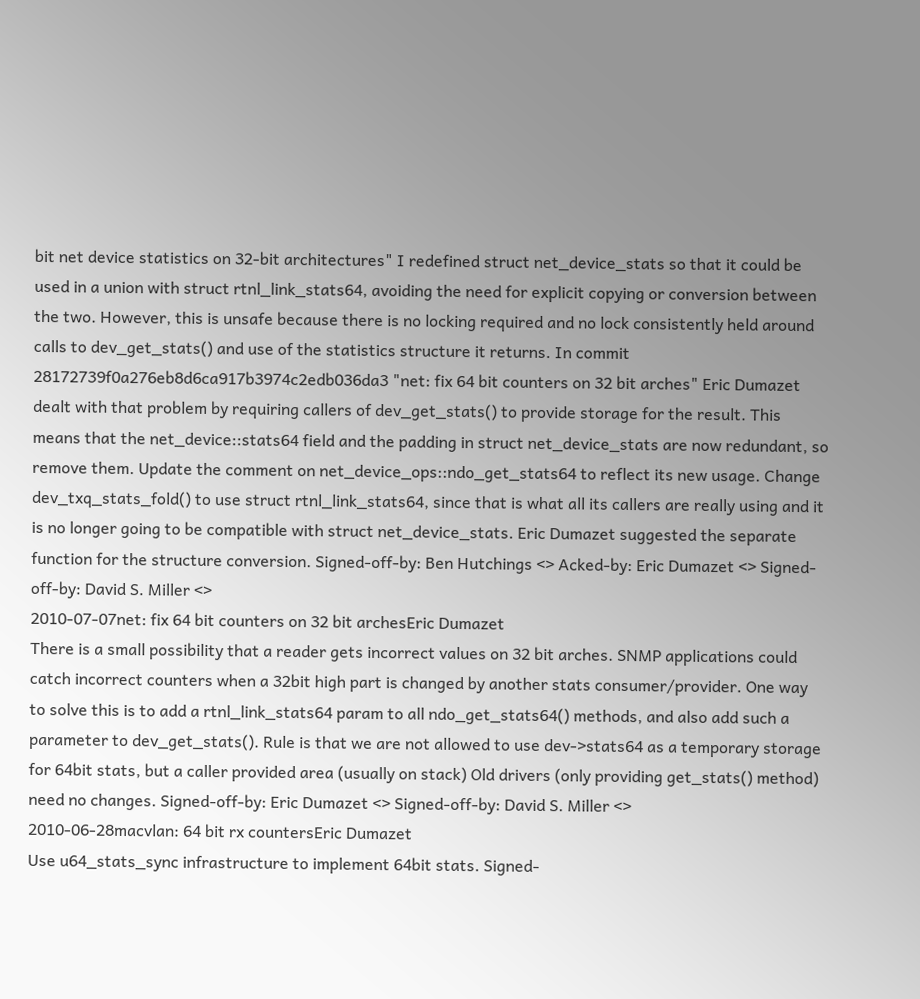bit net device statistics on 32-bit architectures" I redefined struct net_device_stats so that it could be used in a union with struct rtnl_link_stats64, avoiding the need for explicit copying or conversion between the two. However, this is unsafe because there is no locking required and no lock consistently held around calls to dev_get_stats() and use of the statistics structure it returns. In commit 28172739f0a276eb8d6ca917b3974c2edb036da3 "net: fix 64 bit counters on 32 bit arches" Eric Dumazet dealt with that problem by requiring callers of dev_get_stats() to provide storage for the result. This means that the net_device::stats64 field and the padding in struct net_device_stats are now redundant, so remove them. Update the comment on net_device_ops::ndo_get_stats64 to reflect its new usage. Change dev_txq_stats_fold() to use struct rtnl_link_stats64, since that is what all its callers are really using and it is no longer going to be compatible with struct net_device_stats. Eric Dumazet suggested the separate function for the structure conversion. Signed-off-by: Ben Hutchings <> Acked-by: Eric Dumazet <> Signed-off-by: David S. Miller <>
2010-07-07net: fix 64 bit counters on 32 bit archesEric Dumazet
There is a small possibility that a reader gets incorrect values on 32 bit arches. SNMP applications could catch incorrect counters when a 32bit high part is changed by another stats consumer/provider. One way to solve this is to add a rtnl_link_stats64 param to all ndo_get_stats64() methods, and also add such a parameter to dev_get_stats(). Rule is that we are not allowed to use dev->stats64 as a temporary storage for 64bit stats, but a caller provided area (usually on stack) Old drivers (only providing get_stats() method) need no changes. Signed-off-by: Eric Dumazet <> Signed-off-by: David S. Miller <>
2010-06-28macvlan: 64 bit rx countersEric Dumazet
Use u64_stats_sync infrastructure to implement 64bit stats. Signed-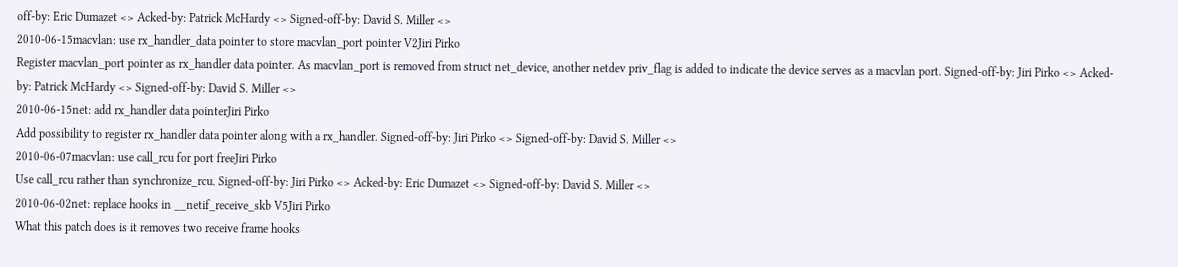off-by: Eric Dumazet <> Acked-by: Patrick McHardy <> Signed-off-by: David S. Miller <>
2010-06-15macvlan: use rx_handler_data pointer to store macvlan_port pointer V2Jiri Pirko
Register macvlan_port pointer as rx_handler data pointer. As macvlan_port is removed from struct net_device, another netdev priv_flag is added to indicate the device serves as a macvlan port. Signed-off-by: Jiri Pirko <> Acked-by: Patrick McHardy <> Signed-off-by: David S. Miller <>
2010-06-15net: add rx_handler data pointerJiri Pirko
Add possibility to register rx_handler data pointer along with a rx_handler. Signed-off-by: Jiri Pirko <> Signed-off-by: David S. Miller <>
2010-06-07macvlan: use call_rcu for port freeJiri Pirko
Use call_rcu rather than synchronize_rcu. Signed-off-by: Jiri Pirko <> Acked-by: Eric Dumazet <> Signed-off-by: David S. Miller <>
2010-06-02net: replace hooks in __netif_receive_skb V5Jiri Pirko
What this patch does is it removes two receive frame hooks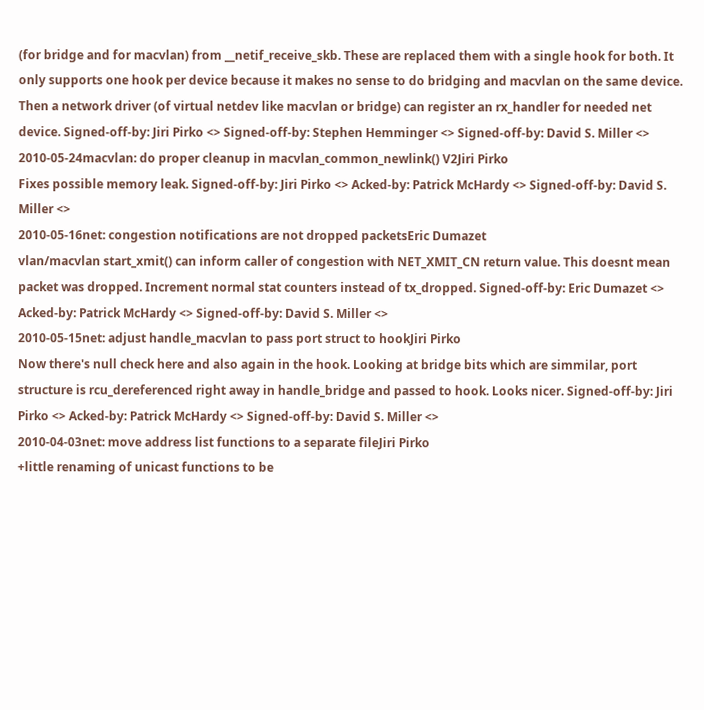(for bridge and for macvlan) from __netif_receive_skb. These are replaced them with a single hook for both. It only supports one hook per device because it makes no sense to do bridging and macvlan on the same device. Then a network driver (of virtual netdev like macvlan or bridge) can register an rx_handler for needed net device. Signed-off-by: Jiri Pirko <> Signed-off-by: Stephen Hemminger <> Signed-off-by: David S. Miller <>
2010-05-24macvlan: do proper cleanup in macvlan_common_newlink() V2Jiri Pirko
Fixes possible memory leak. Signed-off-by: Jiri Pirko <> Acked-by: Patrick McHardy <> Signed-off-by: David S. Miller <>
2010-05-16net: congestion notifications are not dropped packetsEric Dumazet
vlan/macvlan start_xmit() can inform caller of congestion with NET_XMIT_CN return value. This doesnt mean packet was dropped. Increment normal stat counters instead of tx_dropped. Signed-off-by: Eric Dumazet <> Acked-by: Patrick McHardy <> Signed-off-by: David S. Miller <>
2010-05-15net: adjust handle_macvlan to pass port struct to hookJiri Pirko
Now there's null check here and also again in the hook. Looking at bridge bits which are simmilar, port structure is rcu_dereferenced right away in handle_bridge and passed to hook. Looks nicer. Signed-off-by: Jiri Pirko <> Acked-by: Patrick McHardy <> Signed-off-by: David S. Miller <>
2010-04-03net: move address list functions to a separate fileJiri Pirko
+little renaming of unicast functions to be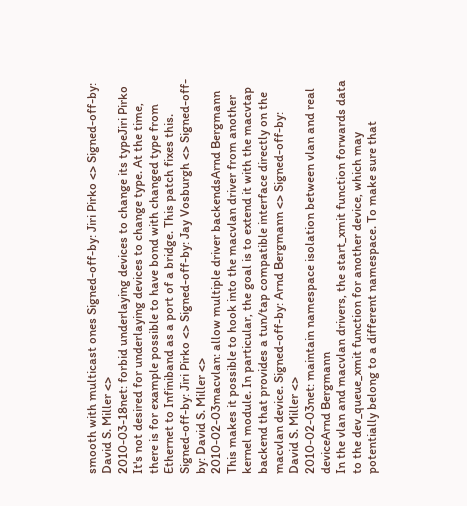smooth with multicast ones Signed-off-by: Jiri Pirko <> Signed-off-by: David S. Miller <>
2010-03-18net: forbid underlaying devices to change its typeJiri Pirko
It's not desired for underlaying devices to change type. At the time, there is for example possible to have bond with changed type from Ethernet to Infiniband as a port of a bridge. This patch fixes this. Signed-off-by: Jiri Pirko <> Signed-off-by: Jay Vosburgh <> Signed-off-by: David S. Miller <>
2010-02-03macvlan: allow multiple driver backendsArnd Bergmann
This makes it possible to hook into the macvlan driver from another kernel module. In particular, the goal is to extend it with the macvtap backend that provides a tun/tap compatible interface directly on the macvlan device. Signed-off-by: Arnd Bergmann <> Signed-off-by: David S. Miller <>
2010-02-03net: maintain namespace isolation between vlan and real deviceArnd Bergmann
In the vlan and macvlan drivers, the start_xmit function forwards data to the dev_queue_xmit function for another device, which may potentially belong to a different namespace. To make sure that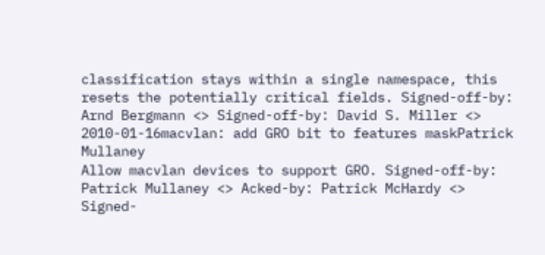classification stays within a single namespace, this resets the potentially critical fields. Signed-off-by: Arnd Bergmann <> Signed-off-by: David S. Miller <>
2010-01-16macvlan: add GRO bit to features maskPatrick Mullaney
Allow macvlan devices to support GRO. Signed-off-by: Patrick Mullaney <> Acked-by: Patrick McHardy <> Signed-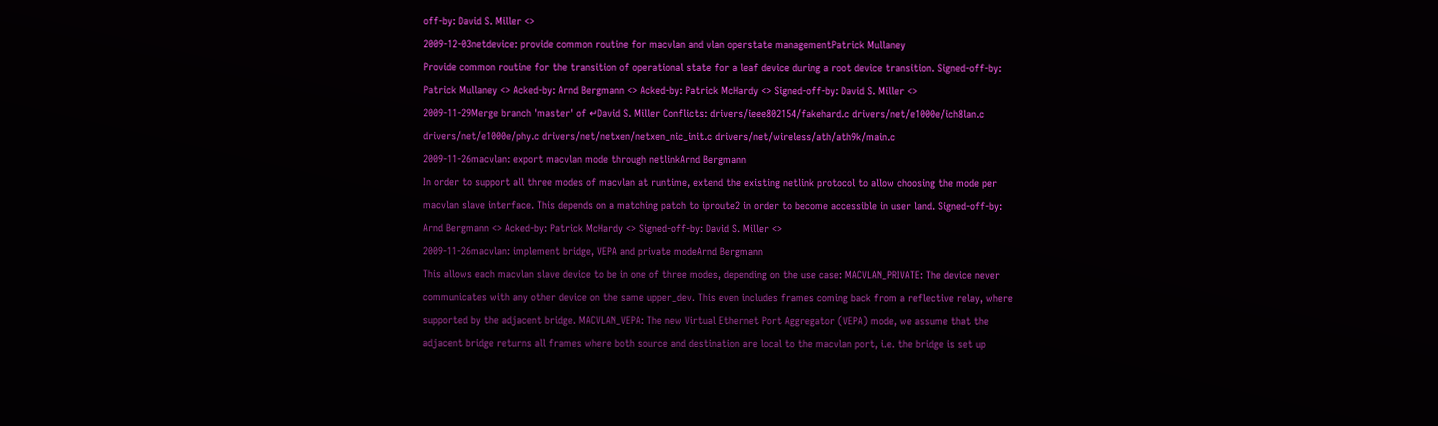off-by: David S. Miller <>
2009-12-03netdevice: provide common routine for macvlan and vlan operstate managementPatrick Mullaney
Provide common routine for the transition of operational state for a leaf device during a root device transition. Signed-off-by: Patrick Mullaney <> Acked-by: Arnd Bergmann <> Acked-by: Patrick McHardy <> Signed-off-by: David S. Miller <>
2009-11-29Merge branch 'master' of ↵David S. Miller Conflicts: drivers/ieee802154/fakehard.c drivers/net/e1000e/ich8lan.c drivers/net/e1000e/phy.c drivers/net/netxen/netxen_nic_init.c drivers/net/wireless/ath/ath9k/main.c
2009-11-26macvlan: export macvlan mode through netlinkArnd Bergmann
In order to support all three modes of macvlan at runtime, extend the existing netlink protocol to allow choosing the mode per macvlan slave interface. This depends on a matching patch to iproute2 in order to become accessible in user land. Signed-off-by: Arnd Bergmann <> Acked-by: Patrick McHardy <> Signed-off-by: David S. Miller <>
2009-11-26macvlan: implement bridge, VEPA and private modeArnd Bergmann
This allows each macvlan slave device to be in one of three modes, depending on the use case: MACVLAN_PRIVATE: The device never communicates with any other device on the same upper_dev. This even includes frames coming back from a reflective relay, where supported by the adjacent bridge. MACVLAN_VEPA: The new Virtual Ethernet Port Aggregator (VEPA) mode, we assume that the adjacent bridge returns all frames where both source and destination are local to the macvlan port, i.e. the bridge is set up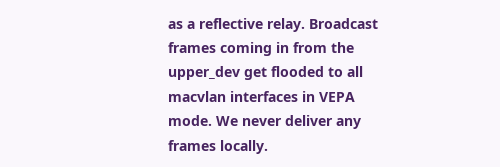as a reflective relay. Broadcast frames coming in from the upper_dev get flooded to all macvlan interfaces in VEPA mode. We never deliver any frames locally.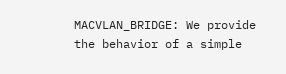MACVLAN_BRIDGE: We provide the behavior of a simple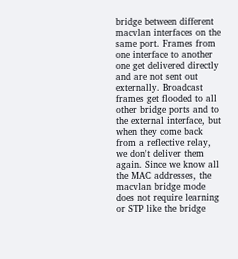bridge between different macvlan interfaces on the same port. Frames from one interface to another one get delivered directly and are not sent out externally. Broadcast frames get flooded to all other bridge ports and to the external interface, but when they come back from a reflective relay, we don't deliver them again. Since we know all the MAC addresses, the macvlan bridge mode does not require learning or STP like the bridge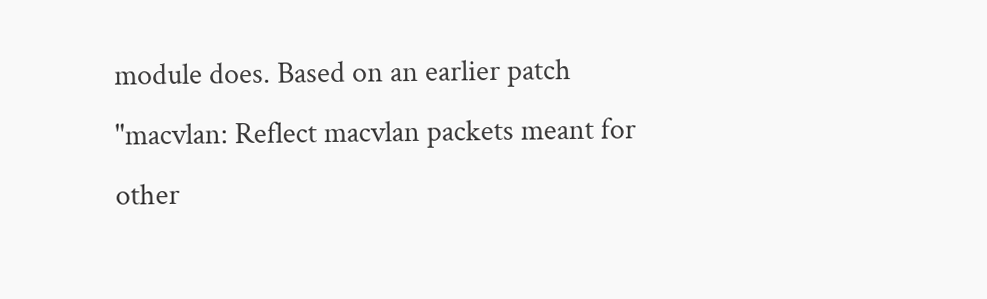module does. Based on an earlier patch "macvlan: Reflect macvlan packets meant for other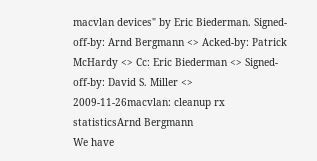macvlan devices" by Eric Biederman. Signed-off-by: Arnd Bergmann <> Acked-by: Patrick McHardy <> Cc: Eric Biederman <> Signed-off-by: David S. Miller <>
2009-11-26macvlan: cleanup rx statisticsArnd Bergmann
We have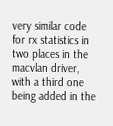very similar code for rx statistics in two places in the macvlan driver, with a third one being added in the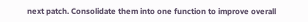next patch. Consolidate them into one function to improve overall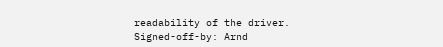readability of the driver. Signed-off-by: Arnd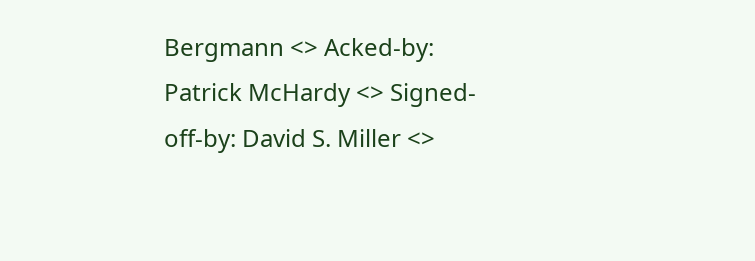Bergmann <> Acked-by: Patrick McHardy <> Signed-off-by: David S. Miller <>